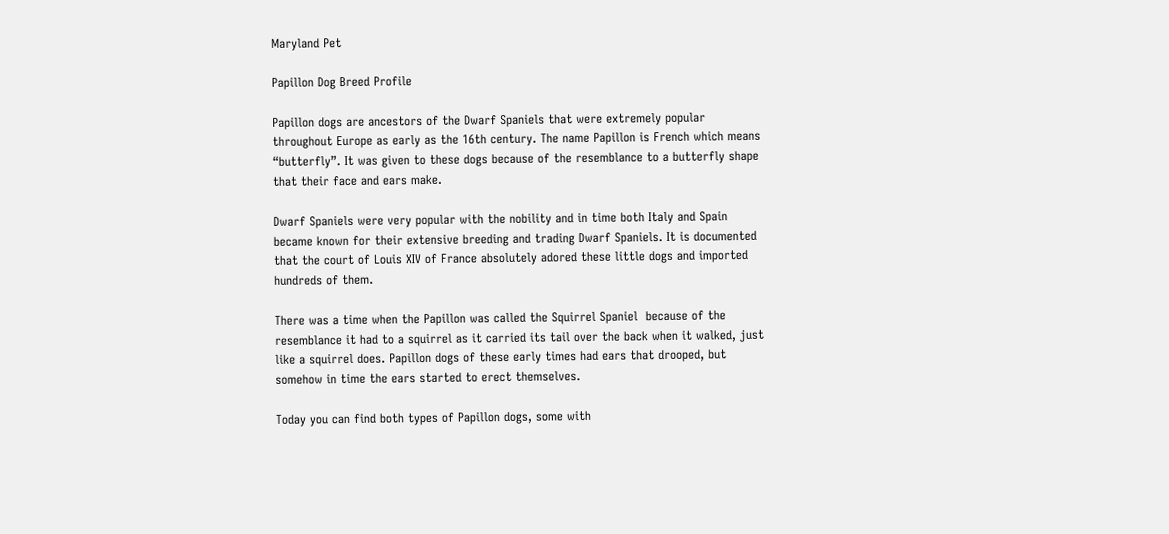Maryland Pet

Papillon Dog Breed Profile

Papillon dogs are ancestors of the Dwarf Spaniels that were extremely popular throughout Europe as early as the 16th century. The name Papillon is French which means “butterfly”. It was given to these dogs because of the resemblance to a butterfly shape that their face and ears make.

Dwarf Spaniels were very popular with the nobility and in time both Italy and Spain became known for their extensive breeding and trading Dwarf Spaniels. It is documented that the court of Louis XIV of France absolutely adored these little dogs and imported hundreds of them.

There was a time when the Papillon was called the Squirrel Spaniel  because of the resemblance it had to a squirrel as it carried its tail over the back when it walked, just like a squirrel does. Papillon dogs of these early times had ears that drooped, but somehow in time the ears started to erect themselves.

Today you can find both types of Papillon dogs, some with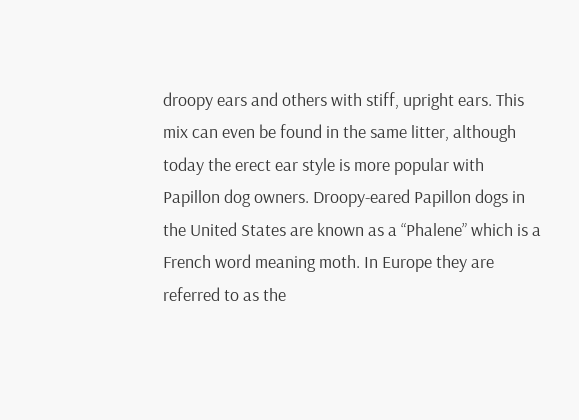droopy ears and others with stiff, upright ears. This mix can even be found in the same litter, although today the erect ear style is more popular with Papillon dog owners. Droopy-eared Papillon dogs in the United States are known as a “Phalene” which is a French word meaning moth. In Europe they are referred to as the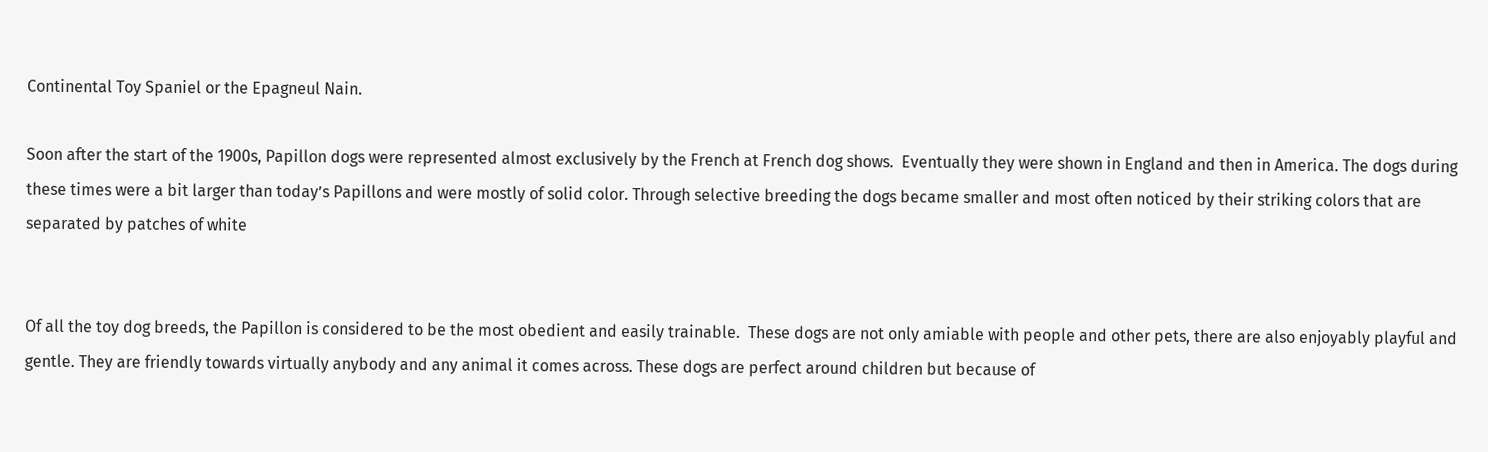Continental Toy Spaniel or the Epagneul Nain.

Soon after the start of the 1900s, Papillon dogs were represented almost exclusively by the French at French dog shows.  Eventually they were shown in England and then in America. The dogs during these times were a bit larger than today’s Papillons and were mostly of solid color. Through selective breeding the dogs became smaller and most often noticed by their striking colors that are separated by patches of white


Of all the toy dog breeds, the Papillon is considered to be the most obedient and easily trainable.  These dogs are not only amiable with people and other pets, there are also enjoyably playful and gentle. They are friendly towards virtually anybody and any animal it comes across. These dogs are perfect around children but because of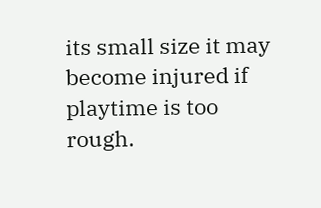its small size it may become injured if playtime is too rough.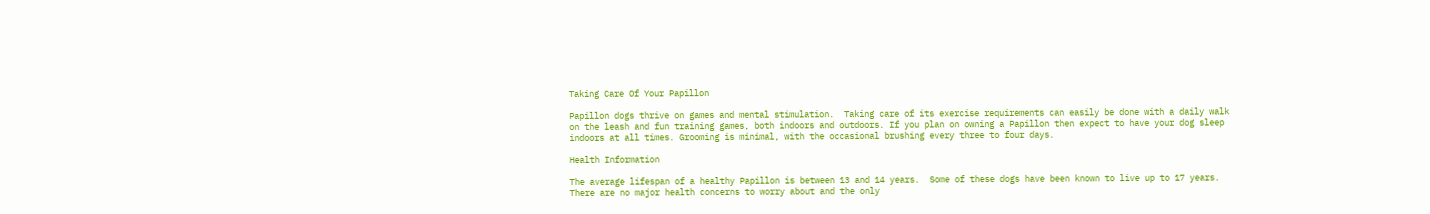Taking Care Of Your Papillon

Papillon dogs thrive on games and mental stimulation.  Taking care of its exercise requirements can easily be done with a daily walk on the leash and fun training games, both indoors and outdoors. If you plan on owning a Papillon then expect to have your dog sleep indoors at all times. Grooming is minimal, with the occasional brushing every three to four days.

Health Information

The average lifespan of a healthy Papillon is between 13 and 14 years.  Some of these dogs have been known to live up to 17 years. There are no major health concerns to worry about and the only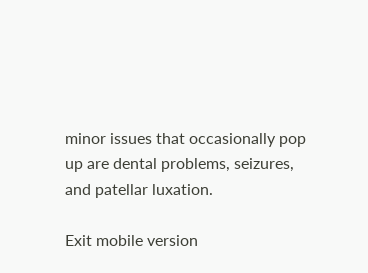minor issues that occasionally pop up are dental problems, seizures, and patellar luxation.

Exit mobile version